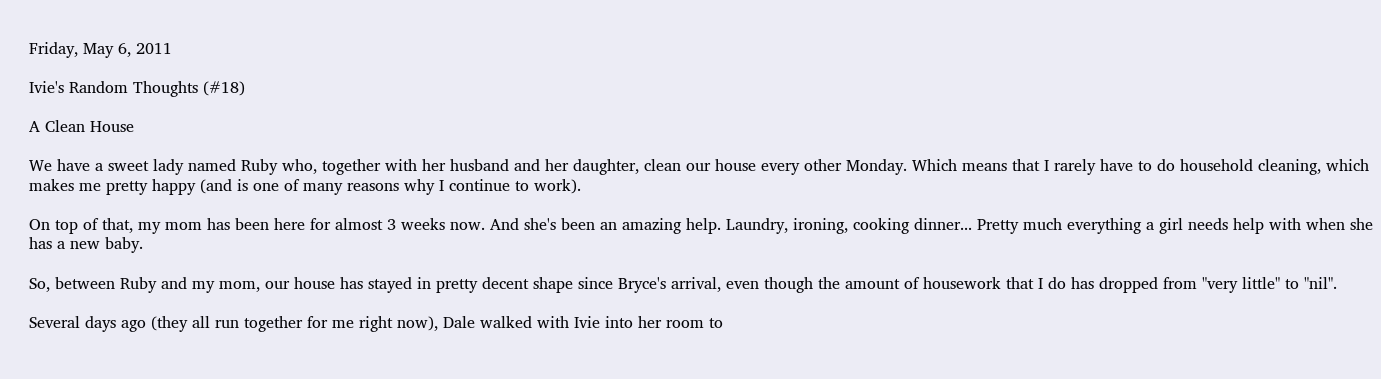Friday, May 6, 2011

Ivie's Random Thoughts (#18)

A Clean House

We have a sweet lady named Ruby who, together with her husband and her daughter, clean our house every other Monday. Which means that I rarely have to do household cleaning, which makes me pretty happy (and is one of many reasons why I continue to work).

On top of that, my mom has been here for almost 3 weeks now. And she's been an amazing help. Laundry, ironing, cooking dinner... Pretty much everything a girl needs help with when she has a new baby.

So, between Ruby and my mom, our house has stayed in pretty decent shape since Bryce's arrival, even though the amount of housework that I do has dropped from "very little" to "nil".

Several days ago (they all run together for me right now), Dale walked with Ivie into her room to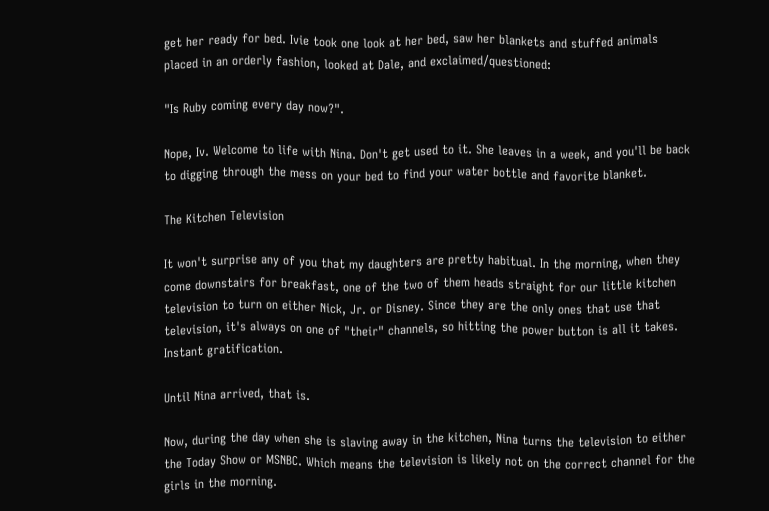get her ready for bed. Ivie took one look at her bed, saw her blankets and stuffed animals placed in an orderly fashion, looked at Dale, and exclaimed/questioned:

"Is Ruby coming every day now?".

Nope, Iv. Welcome to life with Nina. Don't get used to it. She leaves in a week, and you'll be back to digging through the mess on your bed to find your water bottle and favorite blanket.

The Kitchen Television

It won't surprise any of you that my daughters are pretty habitual. In the morning, when they come downstairs for breakfast, one of the two of them heads straight for our little kitchen television to turn on either Nick, Jr. or Disney. Since they are the only ones that use that television, it's always on one of "their" channels, so hitting the power button is all it takes. Instant gratification.

Until Nina arrived, that is.

Now, during the day when she is slaving away in the kitchen, Nina turns the television to either the Today Show or MSNBC. Which means the television is likely not on the correct channel for the girls in the morning.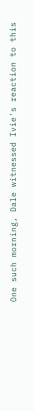One such morning, Dale witnessed Ivie's reaction to this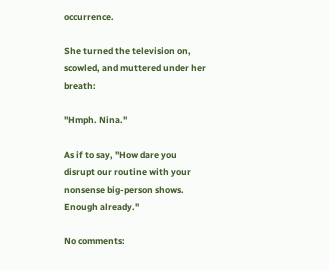occurrence.

She turned the television on, scowled, and muttered under her breath:

"Hmph. Nina."

As if to say, "How dare you disrupt our routine with your nonsense big-person shows. Enough already."

No comments: